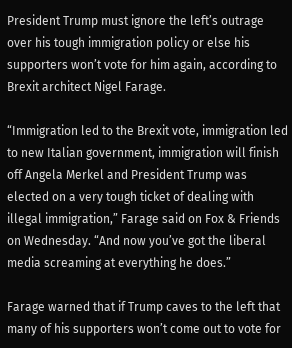President Trump must ignore the left’s outrage over his tough immigration policy or else his supporters won’t vote for him again, according to Brexit architect Nigel Farage.

“Immigration led to the Brexit vote, immigration led to new Italian government, immigration will finish off Angela Merkel and President Trump was elected on a very tough ticket of dealing with illegal immigration,” Farage said on Fox & Friends on Wednesday. “And now you’ve got the liberal media screaming at everything he does.”

Farage warned that if Trump caves to the left that many of his supporters won’t come out to vote for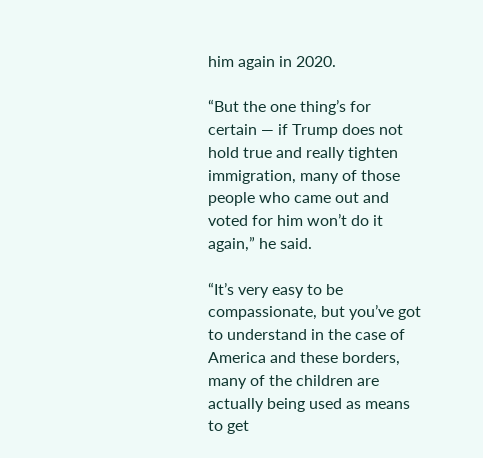him again in 2020.

“But the one thing’s for certain — if Trump does not hold true and really tighten immigration, many of those people who came out and voted for him won’t do it again,” he said.

“It’s very easy to be compassionate, but you’ve got to understand in the case of America and these borders, many of the children are actually being used as means to get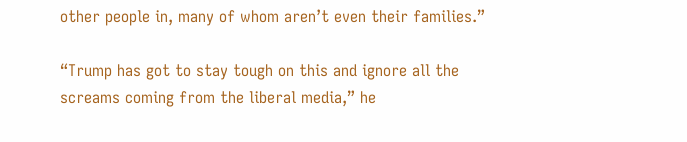other people in, many of whom aren’t even their families.”

“Trump has got to stay tough on this and ignore all the screams coming from the liberal media,” he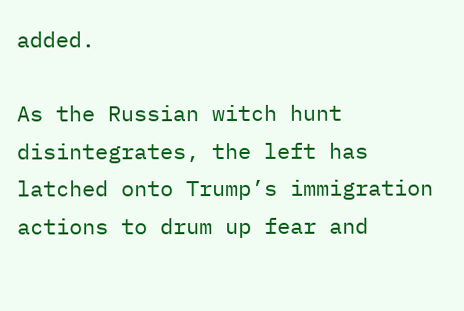added.

As the Russian witch hunt disintegrates, the left has latched onto Trump’s immigration actions to drum up fear and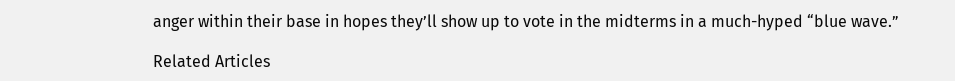anger within their base in hopes they’ll show up to vote in the midterms in a much-hyped “blue wave.”

Related Articles